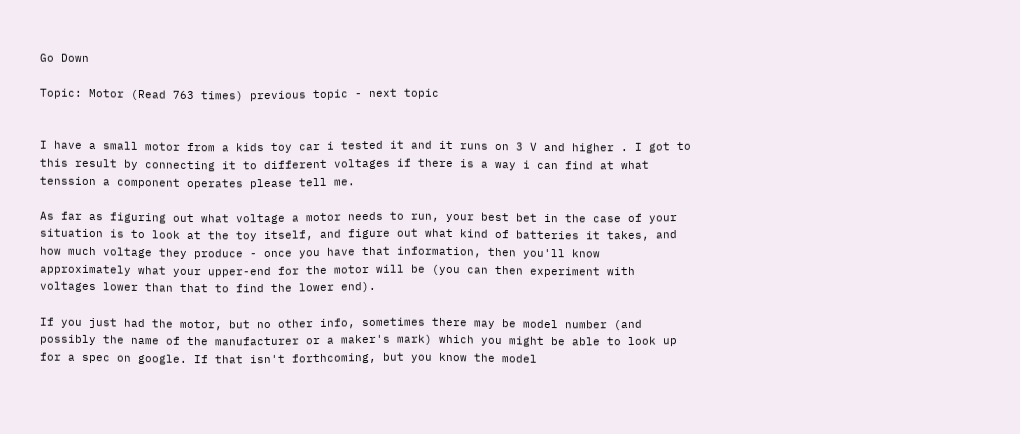Go Down

Topic: Motor (Read 763 times) previous topic - next topic


I have a small motor from a kids toy car i tested it and it runs on 3 V and higher . I got to this result by connecting it to different voltages if there is a way i can find at what tenssion a component operates please tell me.

As far as figuring out what voltage a motor needs to run, your best bet in the case of your situation is to look at the toy itself, and figure out what kind of batteries it takes, and how much voltage they produce - once you have that information, then you'll know approximately what your upper-end for the motor will be (you can then experiment with voltages lower than that to find the lower end).

If you just had the motor, but no other info, sometimes there may be model number (and possibly the name of the manufacturer or a maker's mark) which you might be able to look up for a spec on google. If that isn't forthcoming, but you know the model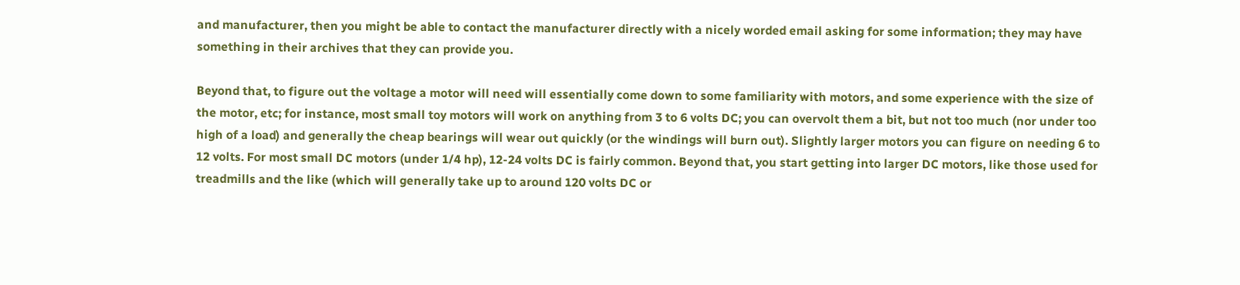and manufacturer, then you might be able to contact the manufacturer directly with a nicely worded email asking for some information; they may have something in their archives that they can provide you.

Beyond that, to figure out the voltage a motor will need will essentially come down to some familiarity with motors, and some experience with the size of the motor, etc; for instance, most small toy motors will work on anything from 3 to 6 volts DC; you can overvolt them a bit, but not too much (nor under too high of a load) and generally the cheap bearings will wear out quickly (or the windings will burn out). Slightly larger motors you can figure on needing 6 to 12 volts. For most small DC motors (under 1/4 hp), 12-24 volts DC is fairly common. Beyond that, you start getting into larger DC motors, like those used for treadmills and the like (which will generally take up to around 120 volts DC or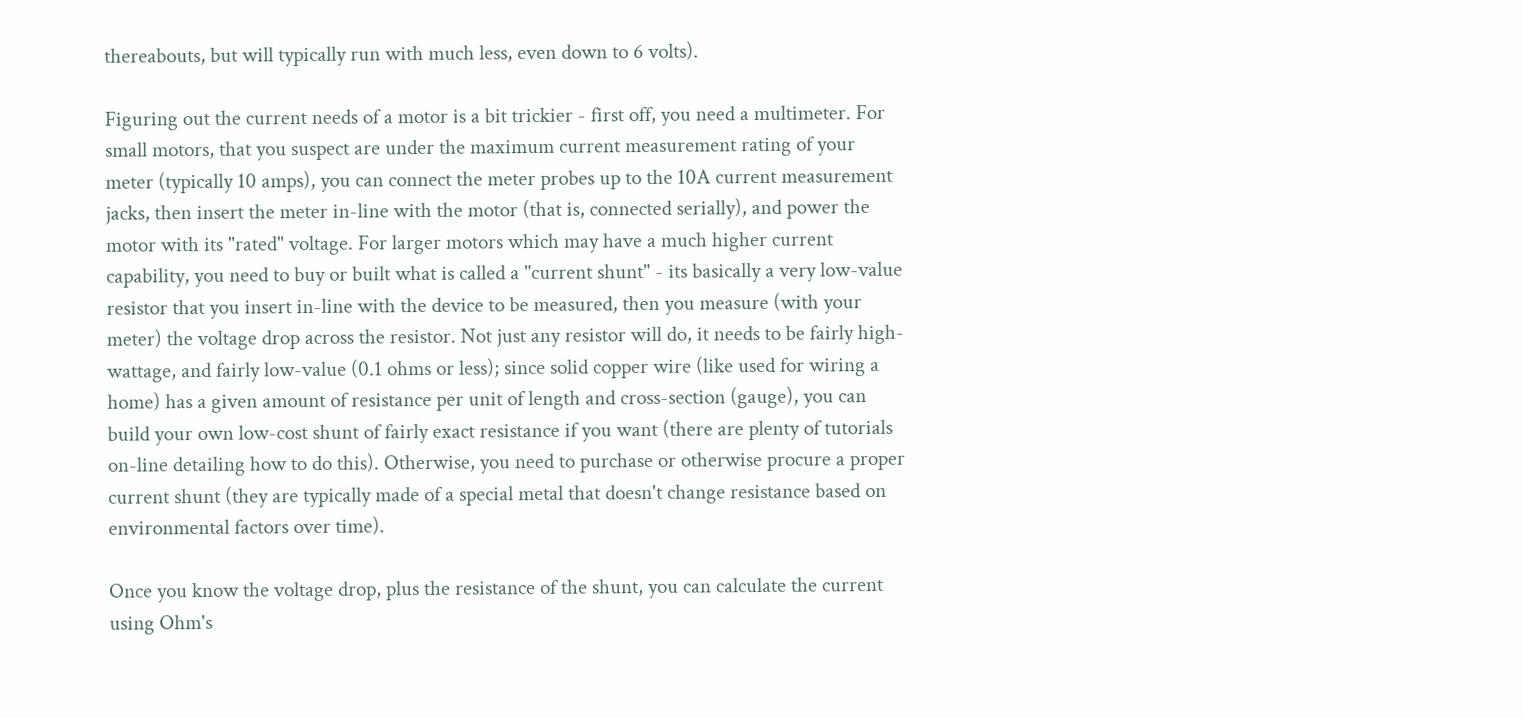thereabouts, but will typically run with much less, even down to 6 volts).

Figuring out the current needs of a motor is a bit trickier - first off, you need a multimeter. For small motors, that you suspect are under the maximum current measurement rating of your meter (typically 10 amps), you can connect the meter probes up to the 10A current measurement jacks, then insert the meter in-line with the motor (that is, connected serially), and power the motor with its "rated" voltage. For larger motors which may have a much higher current capability, you need to buy or built what is called a "current shunt" - its basically a very low-value resistor that you insert in-line with the device to be measured, then you measure (with your meter) the voltage drop across the resistor. Not just any resistor will do, it needs to be fairly high-wattage, and fairly low-value (0.1 ohms or less); since solid copper wire (like used for wiring a home) has a given amount of resistance per unit of length and cross-section (gauge), you can build your own low-cost shunt of fairly exact resistance if you want (there are plenty of tutorials on-line detailing how to do this). Otherwise, you need to purchase or otherwise procure a proper current shunt (they are typically made of a special metal that doesn't change resistance based on environmental factors over time).

Once you know the voltage drop, plus the resistance of the shunt, you can calculate the current using Ohm's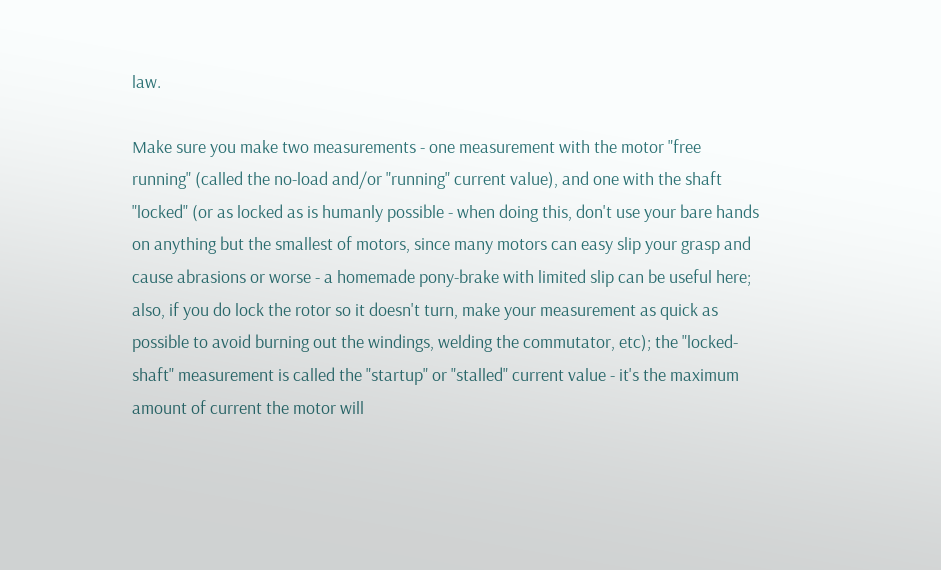law.

Make sure you make two measurements - one measurement with the motor "free running" (called the no-load and/or "running" current value), and one with the shaft "locked" (or as locked as is humanly possible - when doing this, don't use your bare hands on anything but the smallest of motors, since many motors can easy slip your grasp and cause abrasions or worse - a homemade pony-brake with limited slip can be useful here; also, if you do lock the rotor so it doesn't turn, make your measurement as quick as possible to avoid burning out the windings, welding the commutator, etc); the "locked-shaft" measurement is called the "startup" or "stalled" current value - it's the maximum amount of current the motor will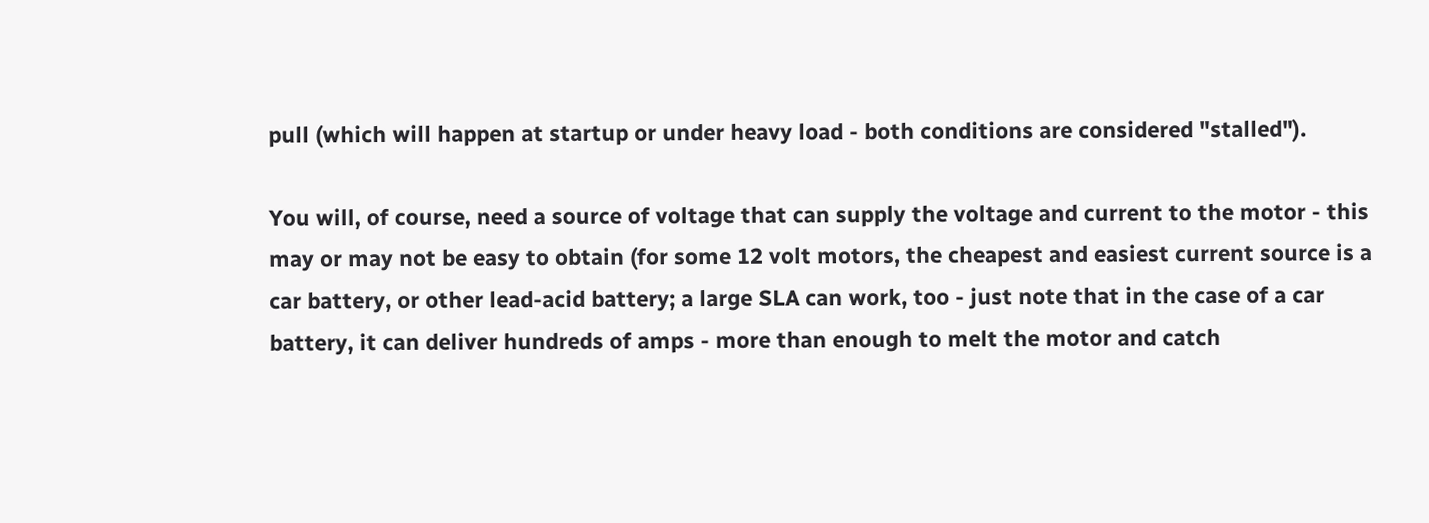pull (which will happen at startup or under heavy load - both conditions are considered "stalled").

You will, of course, need a source of voltage that can supply the voltage and current to the motor - this may or may not be easy to obtain (for some 12 volt motors, the cheapest and easiest current source is a car battery, or other lead-acid battery; a large SLA can work, too - just note that in the case of a car battery, it can deliver hundreds of amps - more than enough to melt the motor and catch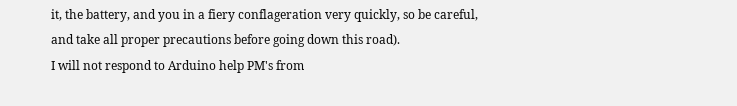it, the battery, and you in a fiery conflageration very quickly, so be careful, and take all proper precautions before going down this road).
I will not respond to Arduino help PM's from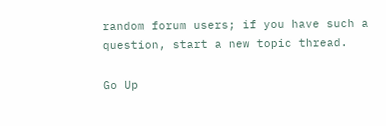random forum users; if you have such a question, start a new topic thread.

Go Up